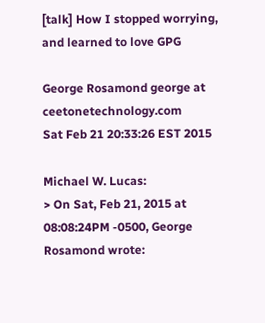[talk] How I stopped worrying, and learned to love GPG

George Rosamond george at ceetonetechnology.com
Sat Feb 21 20:33:26 EST 2015

Michael W. Lucas:
> On Sat, Feb 21, 2015 at 08:08:24PM -0500, George Rosamond wrote: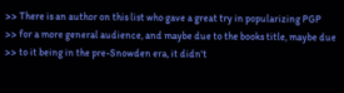>> There is an author on this list who gave a great try in popularizing PGP
>> for a more general audience, and maybe due to the books title, maybe due
>> to it being in the pre-Snowden era, it didn't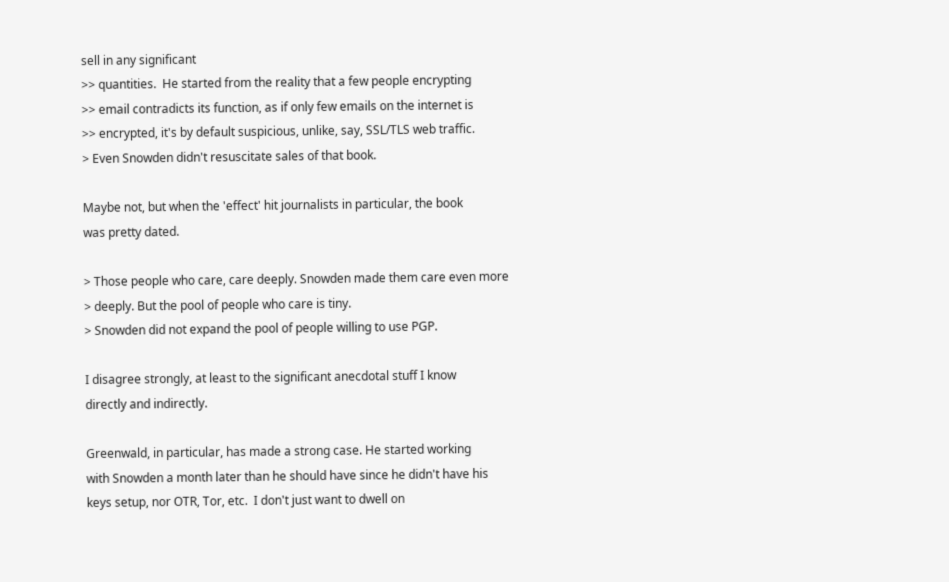sell in any significant
>> quantities.  He started from the reality that a few people encrypting
>> email contradicts its function, as if only few emails on the internet is
>> encrypted, it's by default suspicious, unlike, say, SSL/TLS web traffic.
> Even Snowden didn't resuscitate sales of that book.

Maybe not, but when the 'effect' hit journalists in particular, the book
was pretty dated.

> Those people who care, care deeply. Snowden made them care even more
> deeply. But the pool of people who care is tiny.
> Snowden did not expand the pool of people willing to use PGP.

I disagree strongly, at least to the significant anecdotal stuff I know
directly and indirectly.

Greenwald, in particular, has made a strong case. He started working
with Snowden a month later than he should have since he didn't have his
keys setup, nor OTR, Tor, etc.  I don't just want to dwell on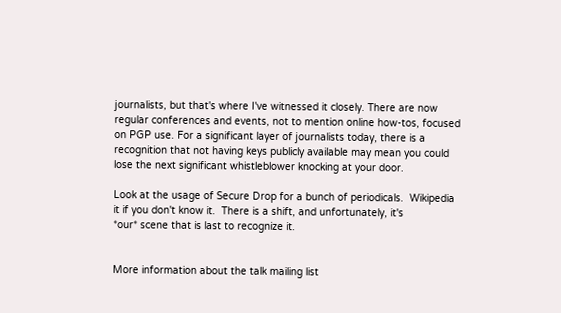journalists, but that's where I've witnessed it closely. There are now
regular conferences and events, not to mention online how-tos, focused
on PGP use. For a significant layer of journalists today, there is a
recognition that not having keys publicly available may mean you could
lose the next significant whistleblower knocking at your door.

Look at the usage of Secure Drop for a bunch of periodicals.  Wikipedia
it if you don't know it.  There is a shift, and unfortunately, it's
*our* scene that is last to recognize it.


More information about the talk mailing list